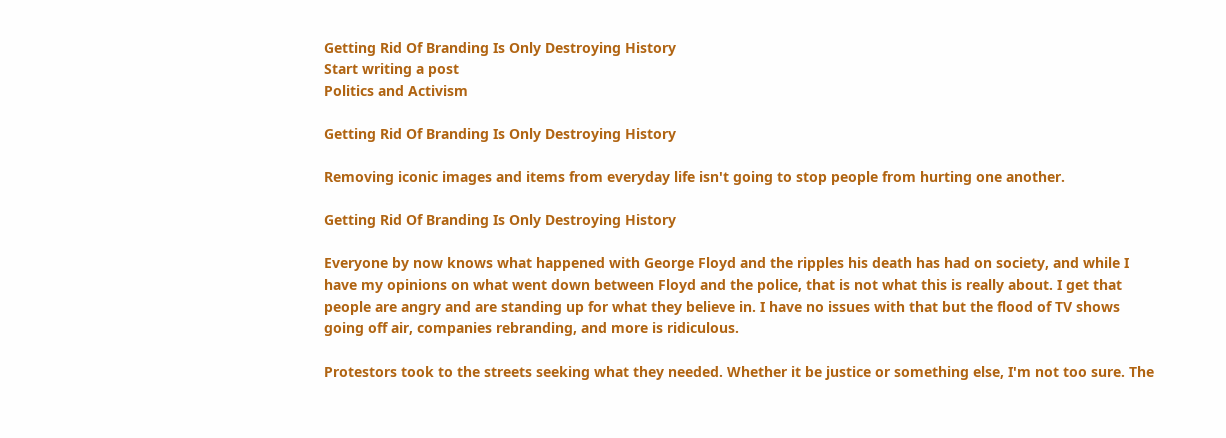Getting Rid Of Branding Is Only Destroying History
Start writing a post
Politics and Activism

Getting Rid Of Branding Is Only Destroying History

Removing iconic images and items from everyday life isn't going to stop people from hurting one another.

Getting Rid Of Branding Is Only Destroying History

Everyone by now knows what happened with George Floyd and the ripples his death has had on society, and while I have my opinions on what went down between Floyd and the police, that is not what this is really about. I get that people are angry and are standing up for what they believe in. I have no issues with that but the flood of TV shows going off air, companies rebranding, and more is ridiculous.

Protestors took to the streets seeking what they needed. Whether it be justice or something else, I'm not too sure. The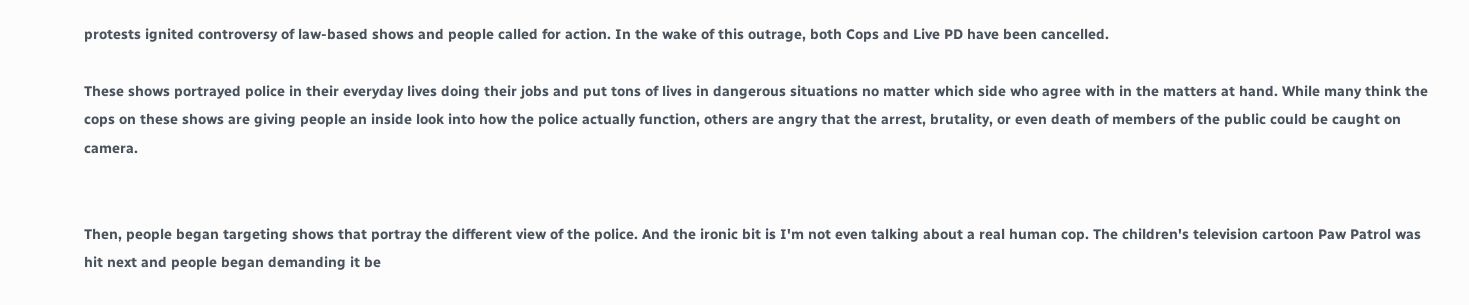protests ignited controversy of law-based shows and people called for action. In the wake of this outrage, both Cops and Live PD have been cancelled.

These shows portrayed police in their everyday lives doing their jobs and put tons of lives in dangerous situations no matter which side who agree with in the matters at hand. While many think the cops on these shows are giving people an inside look into how the police actually function, others are angry that the arrest, brutality, or even death of members of the public could be caught on camera.


Then, people began targeting shows that portray the different view of the police. And the ironic bit is I'm not even talking about a real human cop. The children's television cartoon Paw Patrol was hit next and people began demanding it be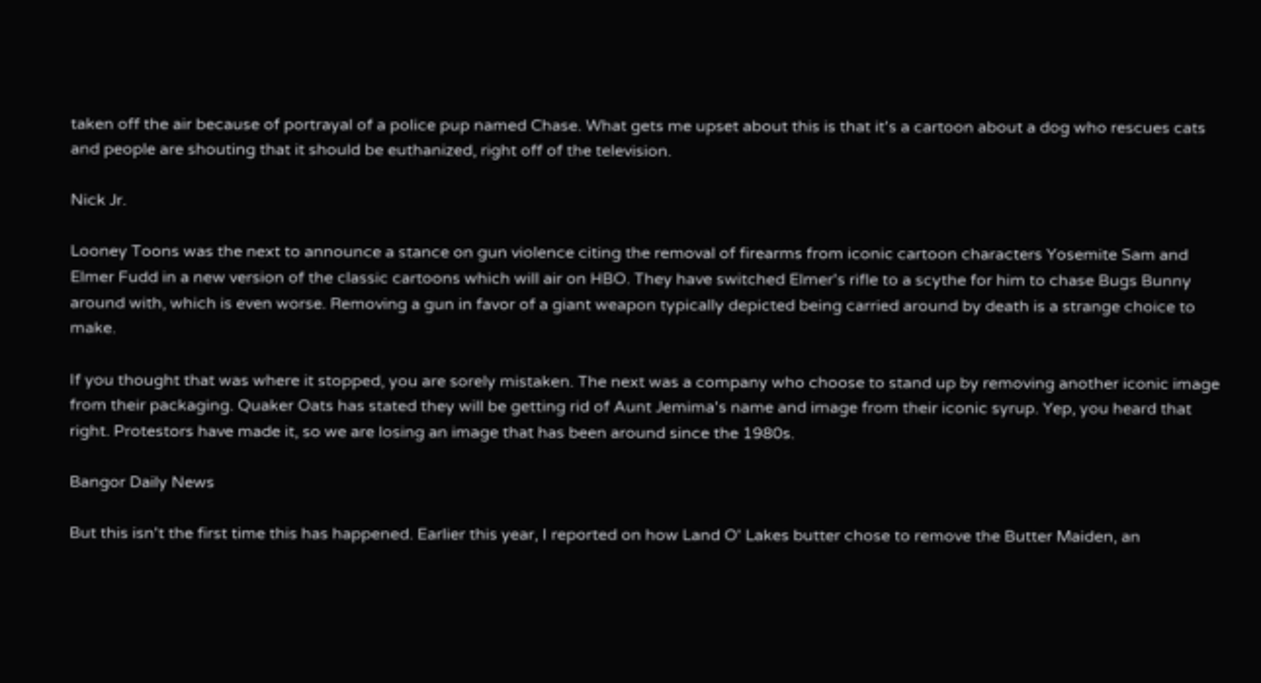taken off the air because of portrayal of a police pup named Chase. What gets me upset about this is that it's a cartoon about a dog who rescues cats and people are shouting that it should be euthanized, right off of the television.

Nick Jr.

Looney Toons was the next to announce a stance on gun violence citing the removal of firearms from iconic cartoon characters Yosemite Sam and Elmer Fudd in a new version of the classic cartoons which will air on HBO. They have switched Elmer's rifle to a scythe for him to chase Bugs Bunny around with, which is even worse. Removing a gun in favor of a giant weapon typically depicted being carried around by death is a strange choice to make.

If you thought that was where it stopped, you are sorely mistaken. The next was a company who choose to stand up by removing another iconic image from their packaging. Quaker Oats has stated they will be getting rid of Aunt Jemima's name and image from their iconic syrup. Yep, you heard that right. Protestors have made it, so we are losing an image that has been around since the 1980s.

Bangor Daily News

But this isn't the first time this has happened. Earlier this year, I reported on how Land O' Lakes butter chose to remove the Butter Maiden, an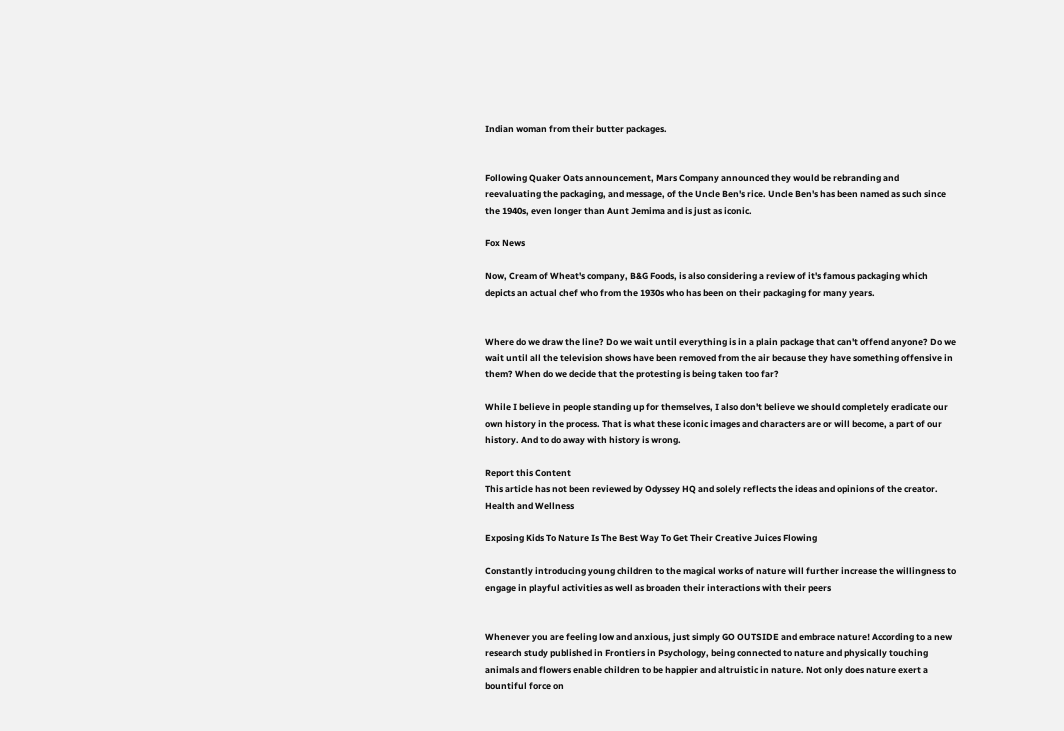Indian woman from their butter packages.


Following Quaker Oats announcement, Mars Company announced they would be rebranding and reevaluating the packaging, and message, of the Uncle Ben's rice. Uncle Ben's has been named as such since the 1940s, even longer than Aunt Jemima and is just as iconic.

Fox News

Now, Cream of Wheat's company, B&G Foods, is also considering a review of it's famous packaging which depicts an actual chef who from the 1930s who has been on their packaging for many years.


Where do we draw the line? Do we wait until everything is in a plain package that can't offend anyone? Do we wait until all the television shows have been removed from the air because they have something offensive in them? When do we decide that the protesting is being taken too far?

While I believe in people standing up for themselves, I also don't believe we should completely eradicate our own history in the process. That is what these iconic images and characters are or will become, a part of our history. And to do away with history is wrong.

Report this Content
This article has not been reviewed by Odyssey HQ and solely reflects the ideas and opinions of the creator.
Health and Wellness

Exposing Kids To Nature Is The Best Way To Get Their Creative Juices Flowing

Constantly introducing young children to the magical works of nature will further increase the willingness to engage in playful activities as well as broaden their interactions with their peers


Whenever you are feeling low and anxious, just simply GO OUTSIDE and embrace nature! According to a new research study published in Frontiers in Psychology, being connected to nature and physically touching animals and flowers enable children to be happier and altruistic in nature. Not only does nature exert a bountiful force on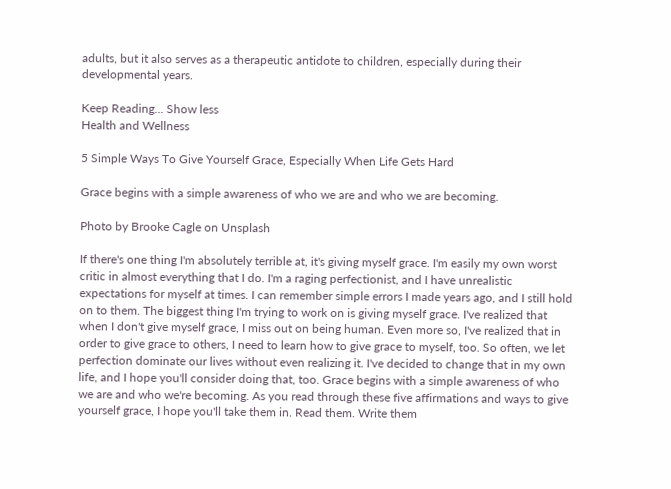adults, but it also serves as a therapeutic antidote to children, especially during their developmental years.

Keep Reading... Show less
Health and Wellness

5 Simple Ways To Give Yourself Grace, Especially When Life Gets Hard

Grace begins with a simple awareness of who we are and who we are becoming.

Photo by Brooke Cagle on Unsplash

If there's one thing I'm absolutely terrible at, it's giving myself grace. I'm easily my own worst critic in almost everything that I do. I'm a raging perfectionist, and I have unrealistic expectations for myself at times. I can remember simple errors I made years ago, and I still hold on to them. The biggest thing I'm trying to work on is giving myself grace. I've realized that when I don't give myself grace, I miss out on being human. Even more so, I've realized that in order to give grace to others, I need to learn how to give grace to myself, too. So often, we let perfection dominate our lives without even realizing it. I've decided to change that in my own life, and I hope you'll consider doing that, too. Grace begins with a simple awareness of who we are and who we're becoming. As you read through these five affirmations and ways to give yourself grace, I hope you'll take them in. Read them. Write them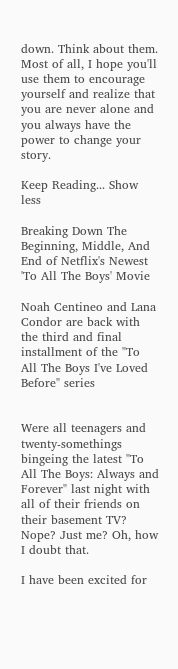down. Think about them. Most of all, I hope you'll use them to encourage yourself and realize that you are never alone and you always have the power to change your story.

Keep Reading... Show less

Breaking Down The Beginning, Middle, And End of Netflix's Newest 'To All The Boys' Movie

Noah Centineo and Lana Condor are back with the third and final installment of the "To All The Boys I've Loved Before" series


Were all teenagers and twenty-somethings bingeing the latest "To All The Boys: Always and Forever" last night with all of their friends on their basement TV? Nope? Just me? Oh, how I doubt that.

I have been excited for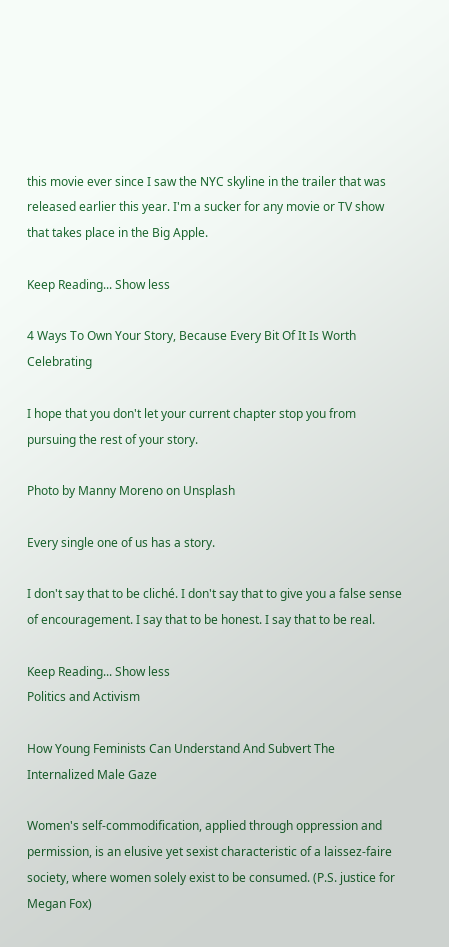this movie ever since I saw the NYC skyline in the trailer that was released earlier this year. I'm a sucker for any movie or TV show that takes place in the Big Apple.

Keep Reading... Show less

4 Ways To Own Your Story, Because Every Bit Of It Is Worth Celebrating

I hope that you don't let your current chapter stop you from pursuing the rest of your story.

Photo by Manny Moreno on Unsplash

Every single one of us has a story.

I don't say that to be cliché. I don't say that to give you a false sense of encouragement. I say that to be honest. I say that to be real.

Keep Reading... Show less
Politics and Activism

How Young Feminists Can Understand And Subvert The Internalized Male Gaze

Women's self-commodification, applied through oppression and permission, is an elusive yet sexist characteristic of a laissez-faire society, where women solely exist to be consumed. (P.S. justice for Megan Fox)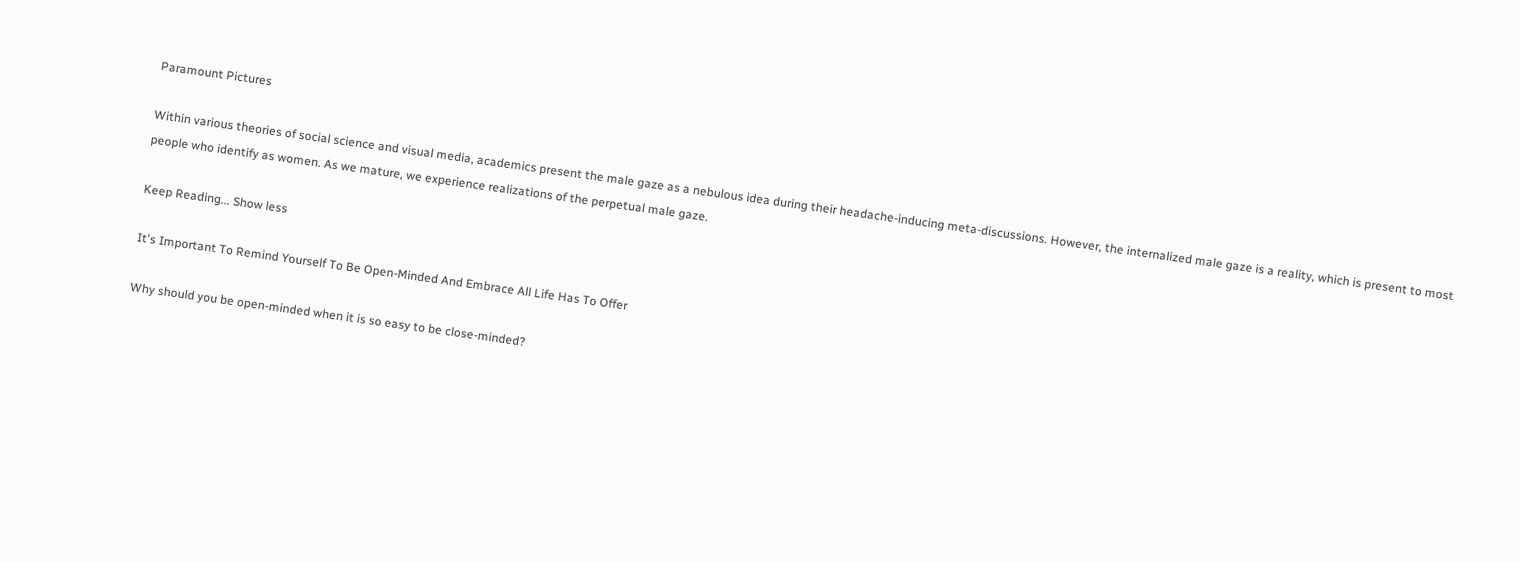Paramount Pictures

Within various theories of social science and visual media, academics present the male gaze as a nebulous idea during their headache-inducing meta-discussions. However, the internalized male gaze is a reality, which is present to most people who identify as women. As we mature, we experience realizations of the perpetual male gaze.

Keep Reading... Show less

It's Important To Remind Yourself To Be Open-Minded And Embrace All Life Has To Offer

Why should you be open-minded when it is so easy to be close-minded?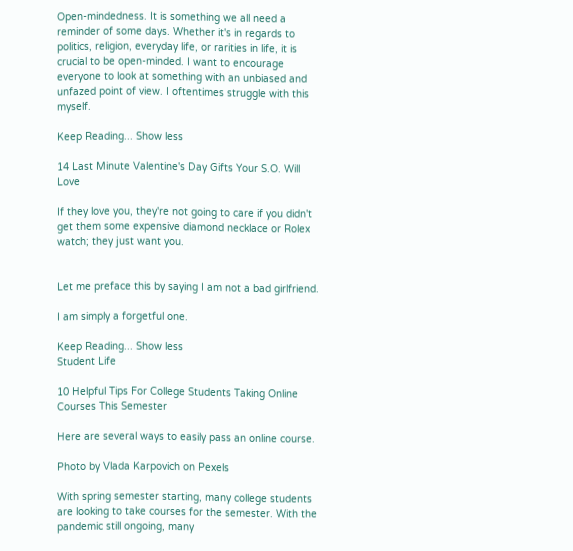Open-mindedness. It is something we all need a reminder of some days. Whether it's in regards to politics, religion, everyday life, or rarities in life, it is crucial to be open-minded. I want to encourage everyone to look at something with an unbiased and unfazed point of view. I oftentimes struggle with this myself.

Keep Reading... Show less

14 Last Minute Valentine's Day Gifts Your S.O. Will Love

If they love you, they're not going to care if you didn't get them some expensive diamond necklace or Rolex watch; they just want you.


Let me preface this by saying I am not a bad girlfriend.

I am simply a forgetful one.

Keep Reading... Show less
Student Life

10 Helpful Tips For College Students Taking Online Courses This Semester

Here are several ways to easily pass an online course.

Photo by Vlada Karpovich on Pexels

With spring semester starting, many college students are looking to take courses for the semester. With the pandemic still ongoing, many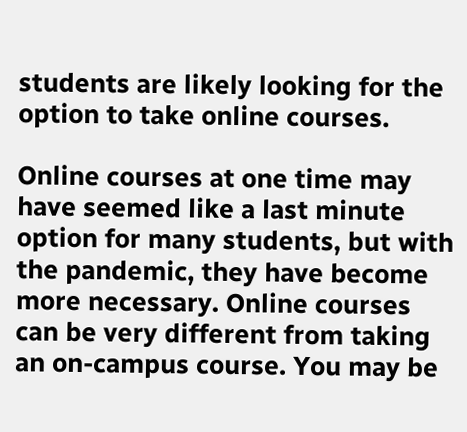students are likely looking for the option to take online courses.

Online courses at one time may have seemed like a last minute option for many students, but with the pandemic, they have become more necessary. Online courses can be very different from taking an on-campus course. You may be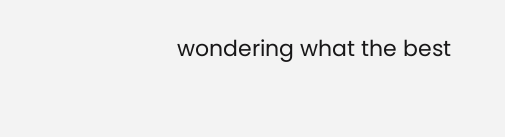wondering what the best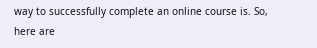way to successfully complete an online course is. So, here are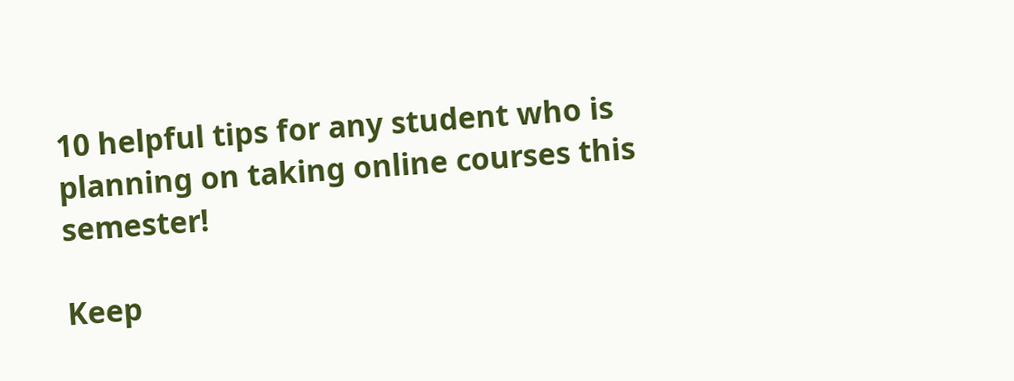10 helpful tips for any student who is planning on taking online courses this semester!

Keep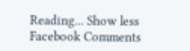Reading... Show less
Facebook Comments